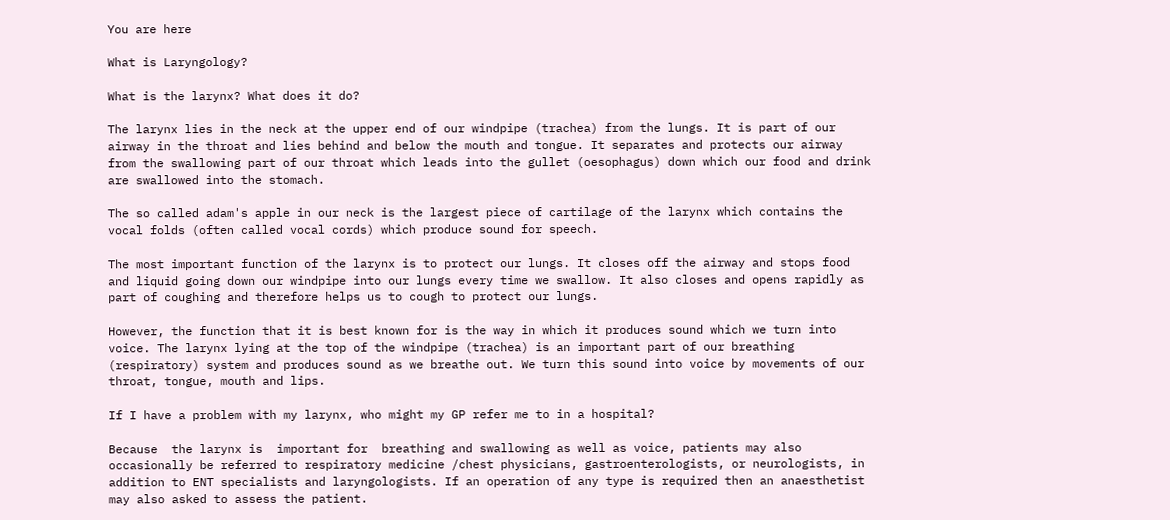You are here

What is Laryngology?

What is the larynx? What does it do?

The larynx lies in the neck at the upper end of our windpipe (trachea) from the lungs. It is part of our airway in the throat and lies behind and below the mouth and tongue. It separates and protects our airway from the swallowing part of our throat which leads into the gullet (oesophagus) down which our food and drink are swallowed into the stomach.

The so called adam's apple in our neck is the largest piece of cartilage of the larynx which contains the vocal folds (often called vocal cords) which produce sound for speech.

The most important function of the larynx is to protect our lungs. It closes off the airway and stops food and liquid going down our windpipe into our lungs every time we swallow. It also closes and opens rapidly as part of coughing and therefore helps us to cough to protect our lungs.

However, the function that it is best known for is the way in which it produces sound which we turn into voice. The larynx lying at the top of the windpipe (trachea) is an important part of our breathing (respiratory) system and produces sound as we breathe out. We turn this sound into voice by movements of our throat, tongue, mouth and lips.

If I have a problem with my larynx, who might my GP refer me to in a hospital?

Because  the larynx is  important for  breathing and swallowing as well as voice, patients may also occasionally be referred to respiratory medicine /chest physicians, gastroenterologists, or neurologists, in addition to ENT specialists and laryngologists. If an operation of any type is required then an anaesthetist may also asked to assess the patient.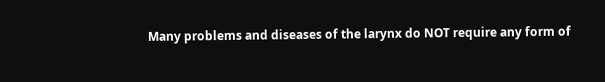Many problems and diseases of the larynx do NOT require any form of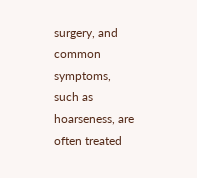surgery, and common symptoms, such as hoarseness, are often treated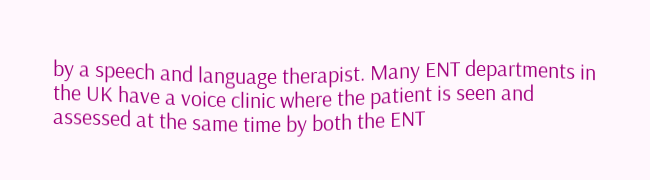by a speech and language therapist. Many ENT departments in the UK have a voice clinic where the patient is seen and assessed at the same time by both the ENT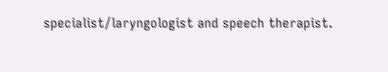specialist/laryngologist and speech therapist.